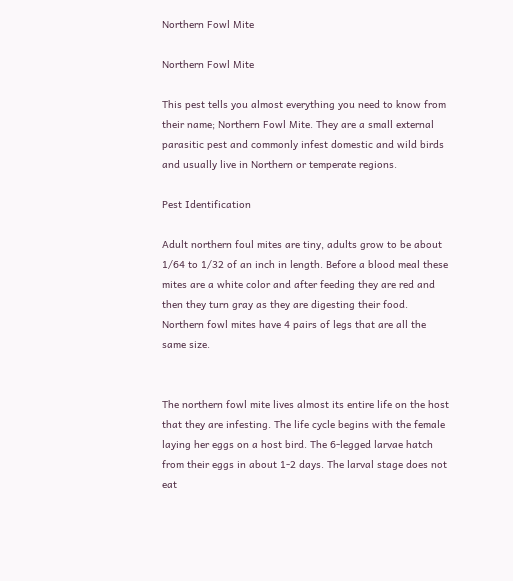Northern Fowl Mite

Northern Fowl Mite

This pest tells you almost everything you need to know from their name; Northern Fowl Mite. They are a small external parasitic pest and commonly infest domestic and wild birds and usually live in Northern or temperate regions.

Pest Identification

Adult northern foul mites are tiny, adults grow to be about 1/64 to 1/32 of an inch in length. Before a blood meal these mites are a white color and after feeding they are red and then they turn gray as they are digesting their food. Northern fowl mites have 4 pairs of legs that are all the same size.


The northern fowl mite lives almost its entire life on the host that they are infesting. The life cycle begins with the female laying her eggs on a host bird. The 6-legged larvae hatch from their eggs in about 1-2 days. The larval stage does not eat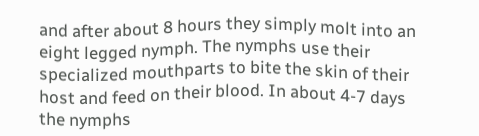and after about 8 hours they simply molt into an eight legged nymph. The nymphs use their specialized mouthparts to bite the skin of their host and feed on their blood. In about 4-7 days the nymphs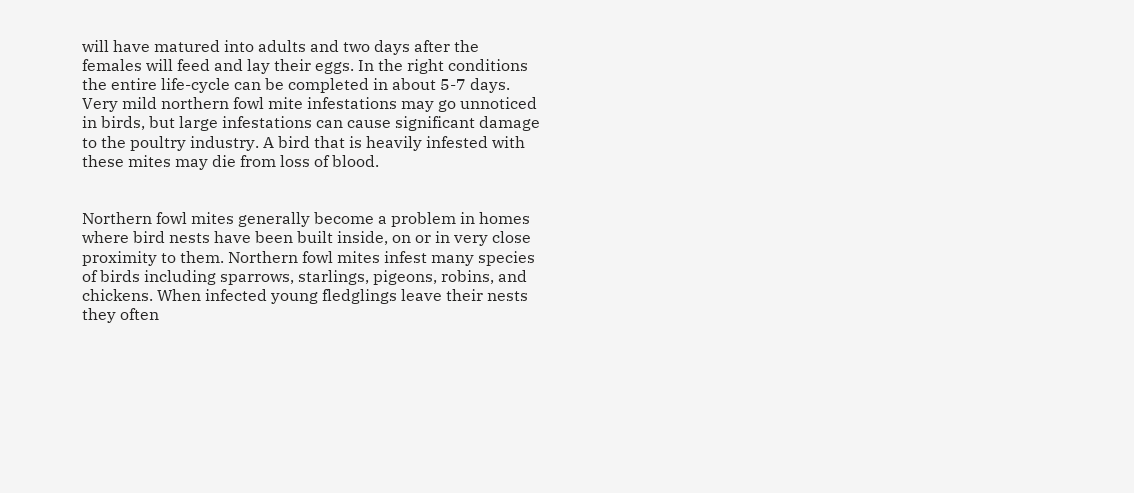will have matured into adults and two days after the females will feed and lay their eggs. In the right conditions the entire life-cycle can be completed in about 5-7 days. Very mild northern fowl mite infestations may go unnoticed in birds, but large infestations can cause significant damage to the poultry industry. A bird that is heavily infested with these mites may die from loss of blood.


Northern fowl mites generally become a problem in homes where bird nests have been built inside, on or in very close proximity to them. Northern fowl mites infest many species of birds including sparrows, starlings, pigeons, robins, and chickens. When infected young fledglings leave their nests they often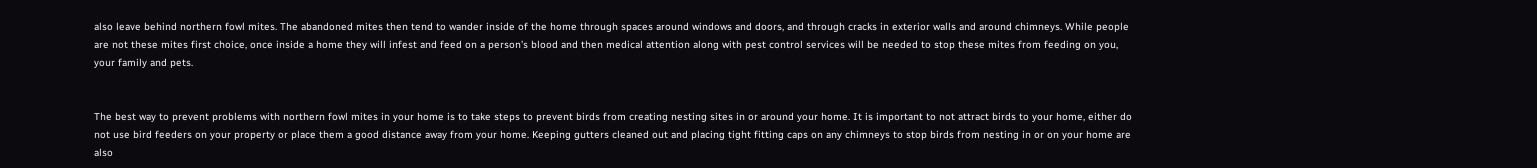also leave behind northern fowl mites. The abandoned mites then tend to wander inside of the home through spaces around windows and doors, and through cracks in exterior walls and around chimneys. While people are not these mites first choice, once inside a home they will infest and feed on a person’s blood and then medical attention along with pest control services will be needed to stop these mites from feeding on you, your family and pets.


The best way to prevent problems with northern fowl mites in your home is to take steps to prevent birds from creating nesting sites in or around your home. It is important to not attract birds to your home, either do not use bird feeders on your property or place them a good distance away from your home. Keeping gutters cleaned out and placing tight fitting caps on any chimneys to stop birds from nesting in or on your home are also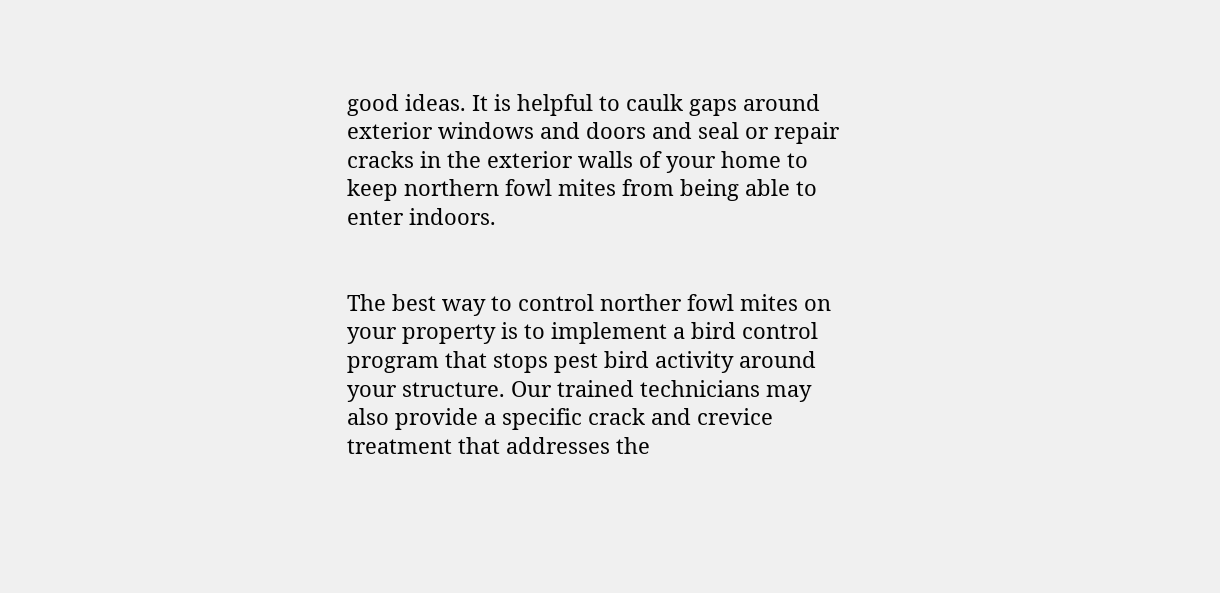good ideas. It is helpful to caulk gaps around exterior windows and doors and seal or repair cracks in the exterior walls of your home to keep northern fowl mites from being able to enter indoors.


The best way to control norther fowl mites on your property is to implement a bird control program that stops pest bird activity around your structure. Our trained technicians may also provide a specific crack and crevice treatment that addresses the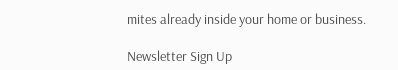mites already inside your home or business.

Newsletter Sign Up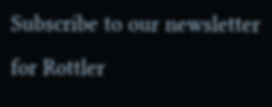Subscribe to our newsletter for Rottler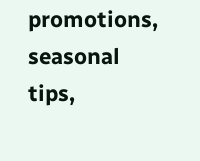promotions, seasonal tips,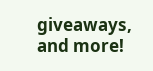giveaways, and more!